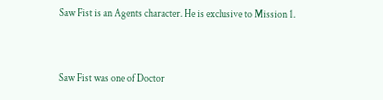Saw Fist is an Agents character. He is exclusive to Mission 1.


Saw Fist was one of Doctor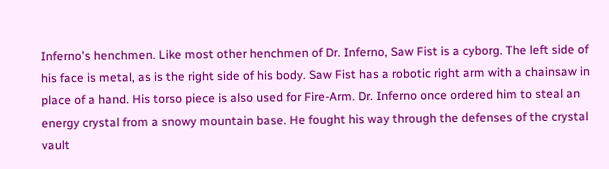Inferno's henchmen. Like most other henchmen of Dr. Inferno, Saw Fist is a cyborg. The left side of his face is metal, as is the right side of his body. Saw Fist has a robotic right arm with a chainsaw in place of a hand. His torso piece is also used for Fire-Arm. Dr. Inferno once ordered him to steal an energy crystal from a snowy mountain base. He fought his way through the defenses of the crystal vault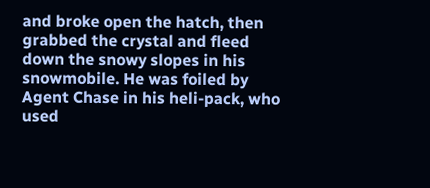and broke open the hatch, then grabbed the crystal and fleed down the snowy slopes in his snowmobile. He was foiled by Agent Chase in his heli-pack, who used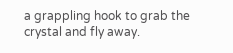a grappling hook to grab the crystal and fly away.